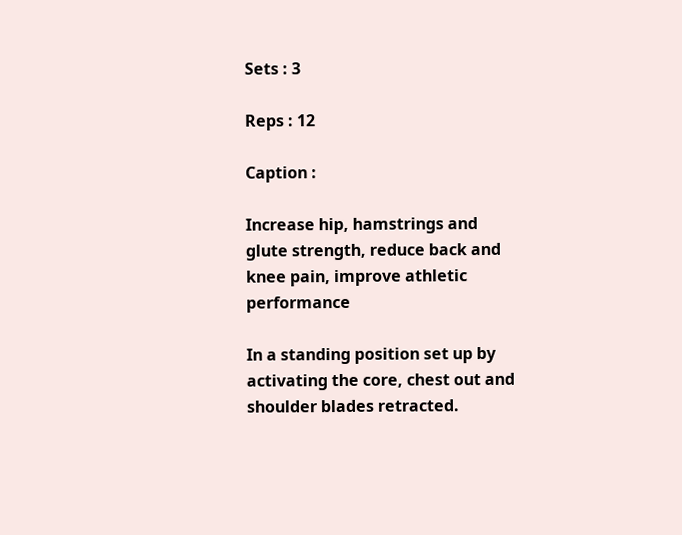Sets : 3

Reps : 12

Caption :

Increase hip, hamstrings and glute strength, reduce back and knee pain, improve athletic performance

In a standing position set up by activating the core, chest out and shoulder blades retracted.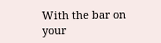With the bar on your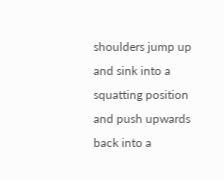shoulders jump up and sink into a squatting position and push upwards back into a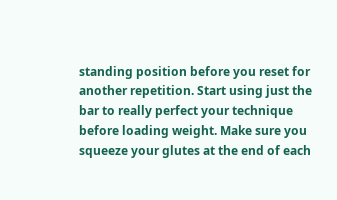standing position before you reset for another repetition. Start using just the bar to really perfect your technique before loading weight. Make sure you squeeze your glutes at the end of each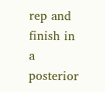rep and finish in a posterior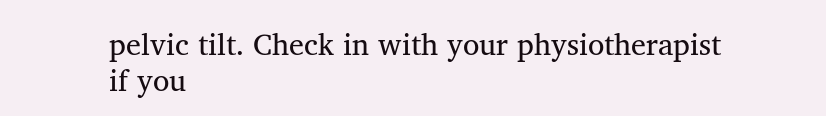pelvic tilt. Check in with your physiotherapist if you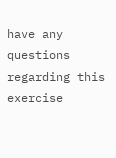have any questions regarding this exercise